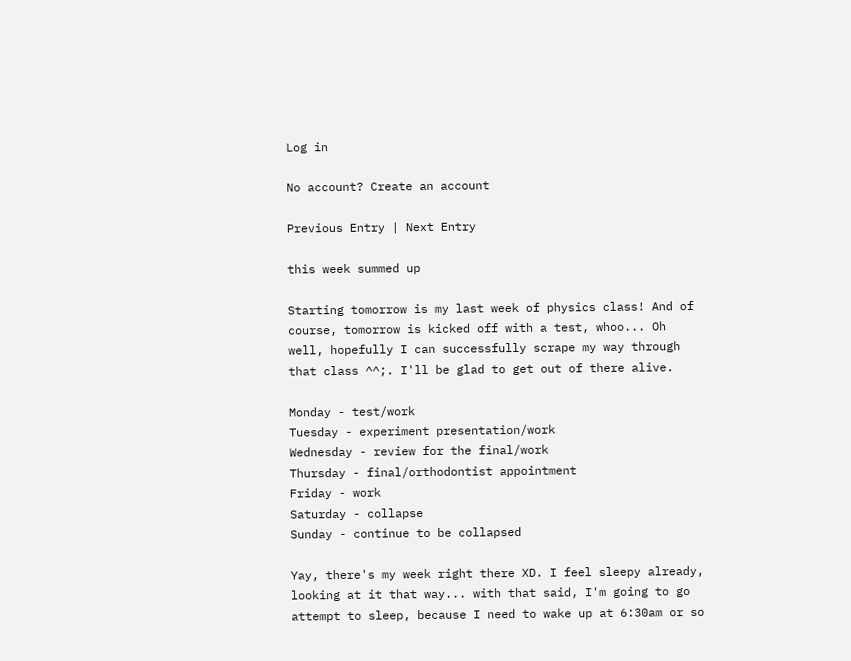Log in

No account? Create an account

Previous Entry | Next Entry

this week summed up

Starting tomorrow is my last week of physics class! And of course, tomorrow is kicked off with a test, whoo... Oh well, hopefully I can successfully scrape my way through that class ^^;. I'll be glad to get out of there alive.

Monday - test/work
Tuesday - experiment presentation/work
Wednesday - review for the final/work
Thursday - final/orthodontist appointment
Friday - work
Saturday - collapse
Sunday - continue to be collapsed

Yay, there's my week right there XD. I feel sleepy already, looking at it that way... with that said, I'm going to go attempt to sleep, because I need to wake up at 6:30am or so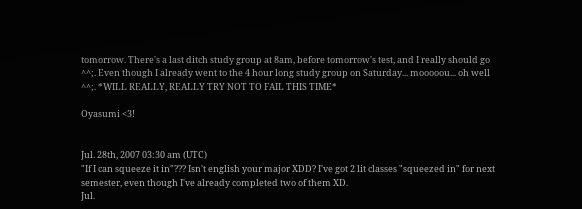tomorrow. There's a last ditch study group at 8am, before tomorrow's test, and I really should go ^^;. Even though I already went to the 4 hour long study group on Saturday... mooooou... oh well ^^;. *WILL REALLY, REALLY TRY NOT TO FAIL THIS TIME*

Oyasumi <3!


Jul. 28th, 2007 03:30 am (UTC)
"If I can squeeze it in"??? Isn't english your major XDD? I've got 2 lit classes "squeezed in" for next semester, even though I've already completed two of them XD.
Jul.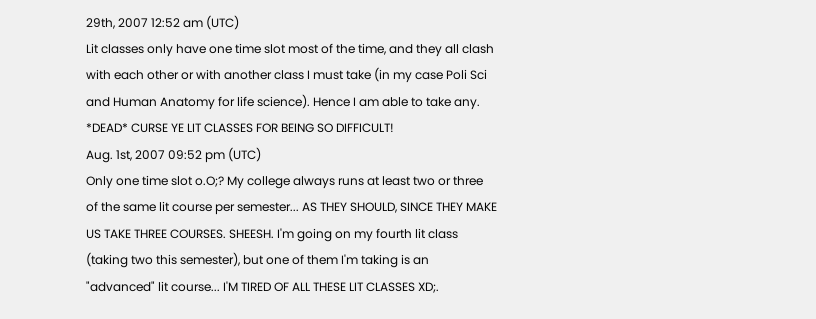29th, 2007 12:52 am (UTC)
Lit classes only have one time slot most of the time, and they all clash with each other or with another class I must take (in my case Poli Sci and Human Anatomy for life science). Hence I am able to take any. *DEAD* CURSE YE LIT CLASSES FOR BEING SO DIFFICULT!
Aug. 1st, 2007 09:52 pm (UTC)
Only one time slot o.O;? My college always runs at least two or three of the same lit course per semester... AS THEY SHOULD, SINCE THEY MAKE US TAKE THREE COURSES. SHEESH. I'm going on my fourth lit class (taking two this semester), but one of them I'm taking is an "advanced" lit course... I'M TIRED OF ALL THESE LIT CLASSES XD;.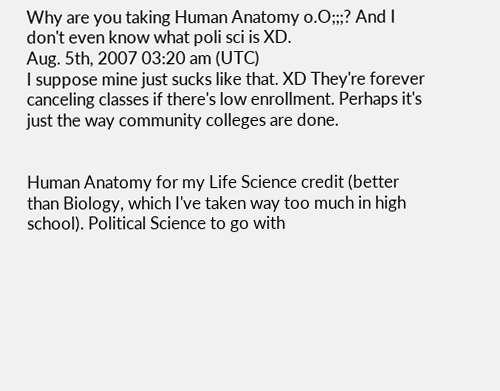Why are you taking Human Anatomy o.O;;;? And I don't even know what poli sci is XD.
Aug. 5th, 2007 03:20 am (UTC)
I suppose mine just sucks like that. XD They're forever canceling classes if there's low enrollment. Perhaps it's just the way community colleges are done.


Human Anatomy for my Life Science credit (better than Biology, which I've taken way too much in high school). Political Science to go with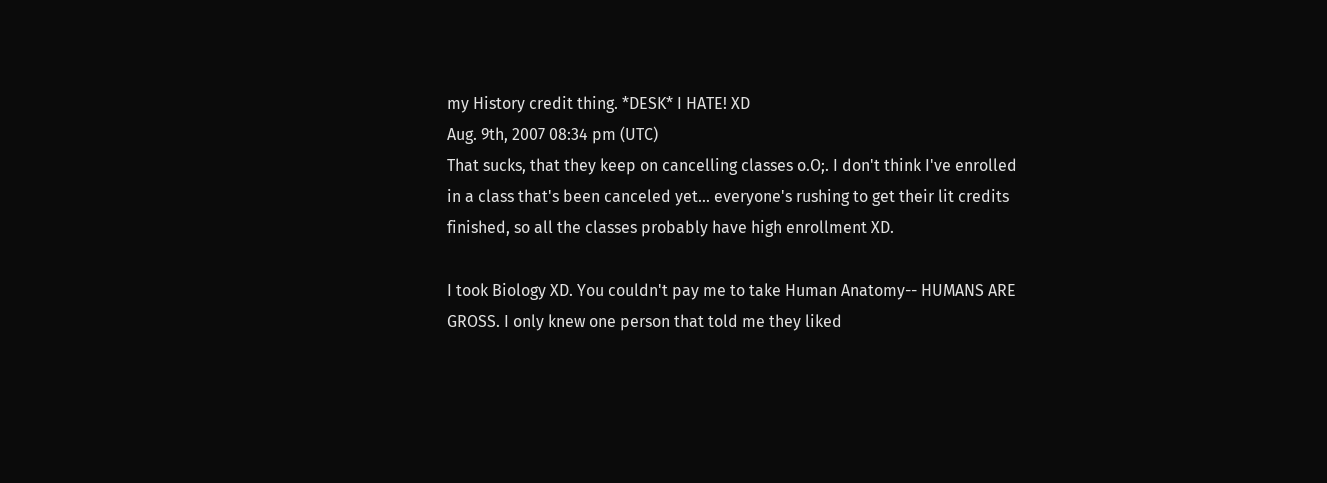my History credit thing. *DESK* I HATE! XD
Aug. 9th, 2007 08:34 pm (UTC)
That sucks, that they keep on cancelling classes o.O;. I don't think I've enrolled in a class that's been canceled yet... everyone's rushing to get their lit credits finished, so all the classes probably have high enrollment XD.

I took Biology XD. You couldn't pay me to take Human Anatomy-- HUMANS ARE GROSS. I only knew one person that told me they liked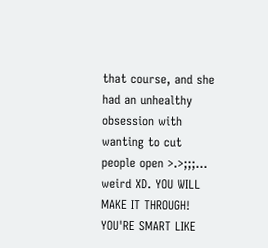that course, and she had an unhealthy obsession with wanting to cut people open >.>;;;... weird XD. YOU WILL MAKE IT THROUGH! YOU'RE SMART LIKE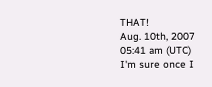THAT!
Aug. 10th, 2007 05:41 am (UTC)
I'm sure once I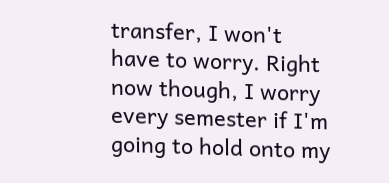transfer, I won't have to worry. Right now though, I worry every semester if I'm going to hold onto my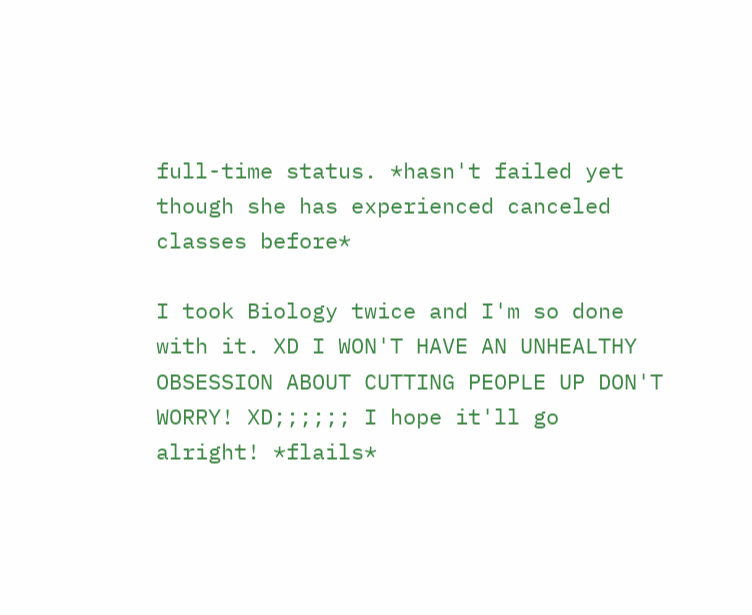full-time status. *hasn't failed yet though she has experienced canceled classes before*

I took Biology twice and I'm so done with it. XD I WON'T HAVE AN UNHEALTHY OBSESSION ABOUT CUTTING PEOPLE UP DON'T WORRY! XD;;;;;; I hope it'll go alright! *flails*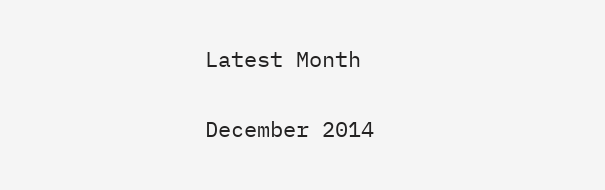Latest Month

December 2014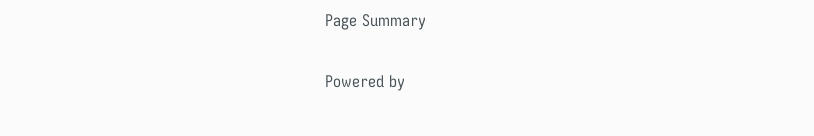Page Summary

Powered by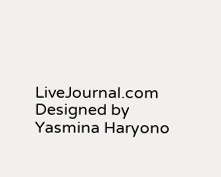LiveJournal.com
Designed by Yasmina Haryono